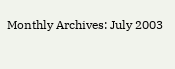Monthly Archives: July 2003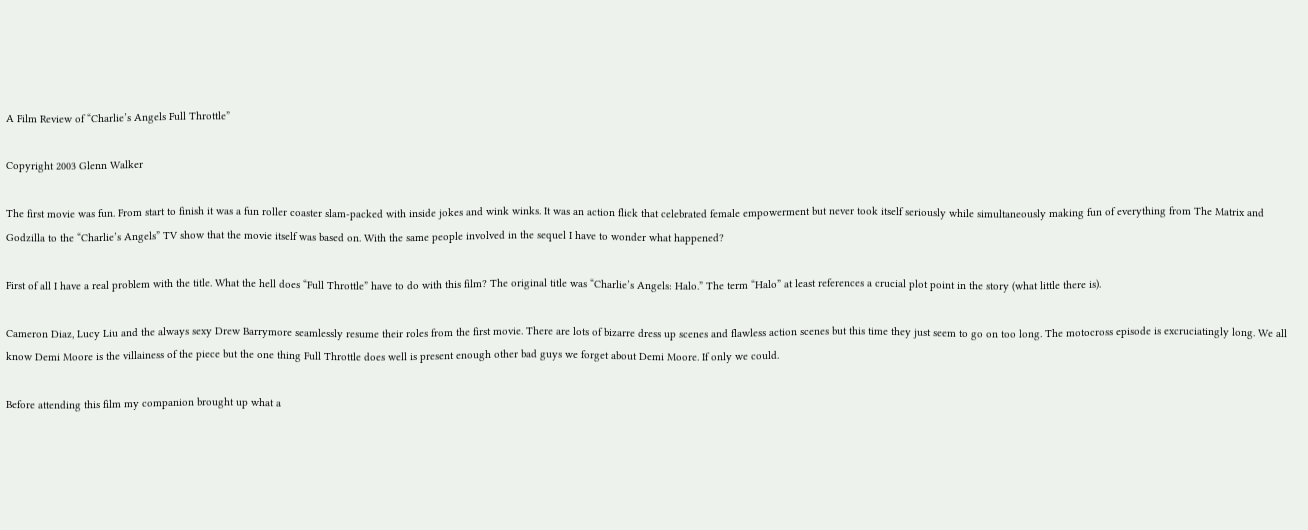A Film Review of “Charlie’s Angels Full Throttle”

Copyright 2003 Glenn Walker

The first movie was fun. From start to finish it was a fun roller coaster slam-packed with inside jokes and wink winks. It was an action flick that celebrated female empowerment but never took itself seriously while simultaneously making fun of everything from The Matrix and Godzilla to the “Charlie’s Angels” TV show that the movie itself was based on. With the same people involved in the sequel I have to wonder what happened?

First of all I have a real problem with the title. What the hell does “Full Throttle” have to do with this film? The original title was “Charlie’s Angels: Halo.” The term “Halo” at least references a crucial plot point in the story (what little there is).

Cameron Diaz, Lucy Liu and the always sexy Drew Barrymore seamlessly resume their roles from the first movie. There are lots of bizarre dress up scenes and flawless action scenes but this time they just seem to go on too long. The motocross episode is excruciatingly long. We all know Demi Moore is the villainess of the piece but the one thing Full Throttle does well is present enough other bad guys we forget about Demi Moore. If only we could.

Before attending this film my companion brought up what a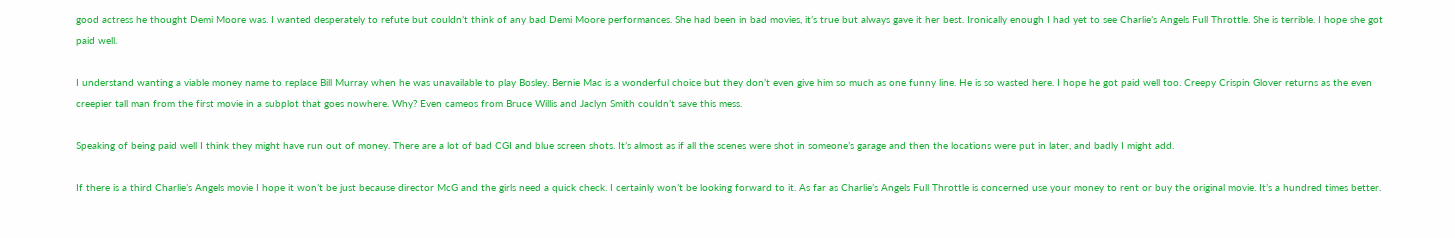good actress he thought Demi Moore was. I wanted desperately to refute but couldn’t think of any bad Demi Moore performances. She had been in bad movies, it’s true but always gave it her best. Ironically enough I had yet to see Charlie’s Angels Full Throttle. She is terrible. I hope she got paid well.

I understand wanting a viable money name to replace Bill Murray when he was unavailable to play Bosley. Bernie Mac is a wonderful choice but they don’t even give him so much as one funny line. He is so wasted here. I hope he got paid well too. Creepy Crispin Glover returns as the even creepier tall man from the first movie in a subplot that goes nowhere. Why? Even cameos from Bruce Willis and Jaclyn Smith couldn’t save this mess.

Speaking of being paid well I think they might have run out of money. There are a lot of bad CGI and blue screen shots. It’s almost as if all the scenes were shot in someone’s garage and then the locations were put in later, and badly I might add.

If there is a third Charlie’s Angels movie I hope it won’t be just because director McG and the girls need a quick check. I certainly won’t be looking forward to it. As far as Charlie’s Angels Full Throttle is concerned use your money to rent or buy the original movie. It’s a hundred times better.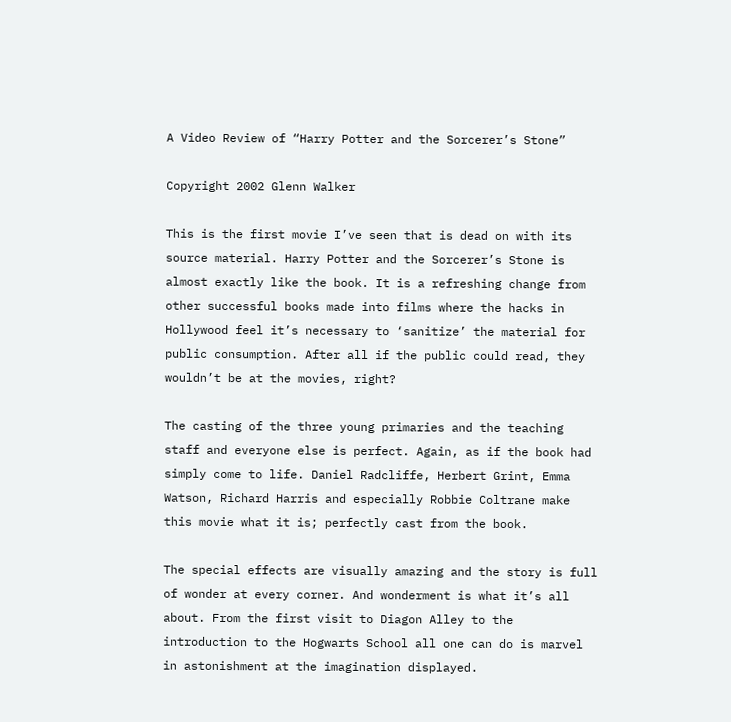A Video Review of “Harry Potter and the Sorcerer’s Stone”

Copyright 2002 Glenn Walker

This is the first movie I’ve seen that is dead on with its source material. Harry Potter and the Sorcerer’s Stone is almost exactly like the book. It is a refreshing change from other successful books made into films where the hacks in Hollywood feel it’s necessary to ‘sanitize’ the material for public consumption. After all if the public could read, they wouldn’t be at the movies, right?

The casting of the three young primaries and the teaching staff and everyone else is perfect. Again, as if the book had simply come to life. Daniel Radcliffe, Herbert Grint, Emma Watson, Richard Harris and especially Robbie Coltrane make this movie what it is; perfectly cast from the book.

The special effects are visually amazing and the story is full of wonder at every corner. And wonderment is what it’s all about. From the first visit to Diagon Alley to the introduction to the Hogwarts School all one can do is marvel in astonishment at the imagination displayed.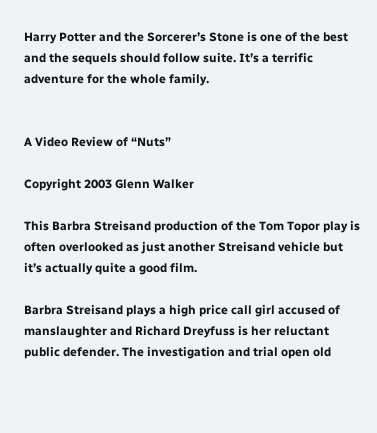Harry Potter and the Sorcerer’s Stone is one of the best and the sequels should follow suite. It’s a terrific adventure for the whole family.


A Video Review of “Nuts”

Copyright 2003 Glenn Walker

This Barbra Streisand production of the Tom Topor play is often overlooked as just another Streisand vehicle but it’s actually quite a good film.

Barbra Streisand plays a high price call girl accused of manslaughter and Richard Dreyfuss is her reluctant public defender. The investigation and trial open old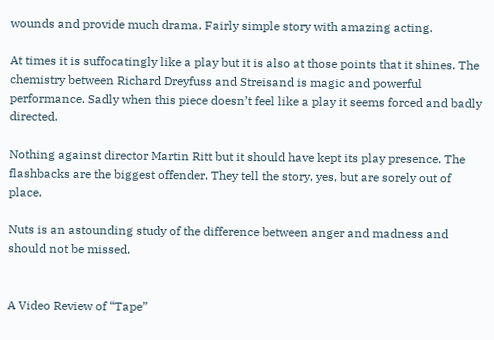wounds and provide much drama. Fairly simple story with amazing acting.

At times it is suffocatingly like a play but it is also at those points that it shines. The chemistry between Richard Dreyfuss and Streisand is magic and powerful performance. Sadly when this piece doesn’t feel like a play it seems forced and badly directed.

Nothing against director Martin Ritt but it should have kept its play presence. The flashbacks are the biggest offender. They tell the story, yes, but are sorely out of place.

Nuts is an astounding study of the difference between anger and madness and should not be missed.


A Video Review of “Tape”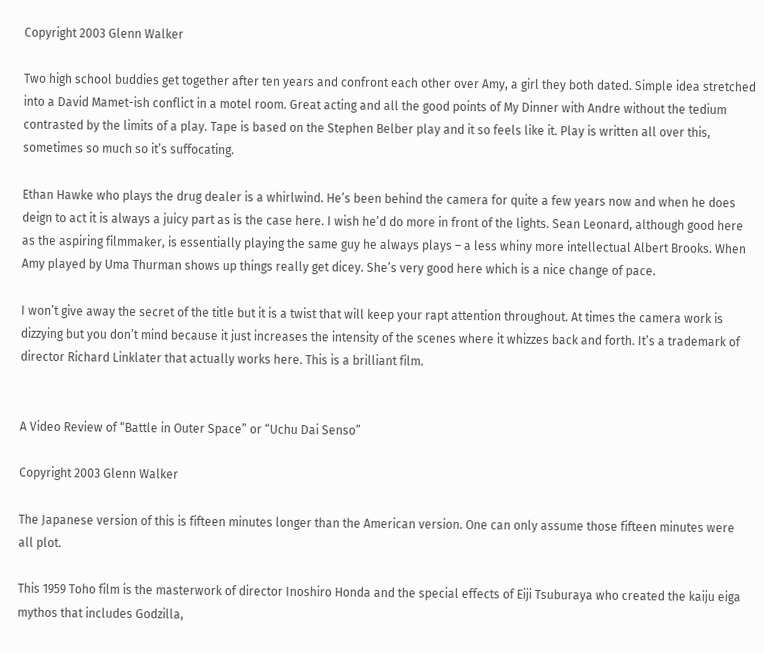Copyright 2003 Glenn Walker

Two high school buddies get together after ten years and confront each other over Amy, a girl they both dated. Simple idea stretched into a David Mamet-ish conflict in a motel room. Great acting and all the good points of My Dinner with Andre without the tedium contrasted by the limits of a play. Tape is based on the Stephen Belber play and it so feels like it. Play is written all over this, sometimes so much so it’s suffocating.

Ethan Hawke who plays the drug dealer is a whirlwind. He’s been behind the camera for quite a few years now and when he does deign to act it is always a juicy part as is the case here. I wish he’d do more in front of the lights. Sean Leonard, although good here as the aspiring filmmaker, is essentially playing the same guy he always plays – a less whiny more intellectual Albert Brooks. When Amy played by Uma Thurman shows up things really get dicey. She’s very good here which is a nice change of pace.

I won’t give away the secret of the title but it is a twist that will keep your rapt attention throughout. At times the camera work is dizzying but you don’t mind because it just increases the intensity of the scenes where it whizzes back and forth. It’s a trademark of director Richard Linklater that actually works here. This is a brilliant film.


A Video Review of “Battle in Outer Space” or “Uchu Dai Senso”

Copyright 2003 Glenn Walker

The Japanese version of this is fifteen minutes longer than the American version. One can only assume those fifteen minutes were all plot.

This 1959 Toho film is the masterwork of director Inoshiro Honda and the special effects of Eiji Tsuburaya who created the kaiju eiga mythos that includes Godzilla,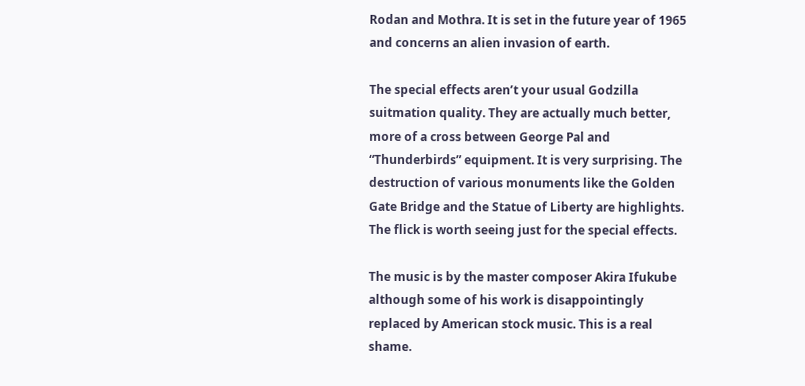Rodan and Mothra. It is set in the future year of 1965 and concerns an alien invasion of earth.

The special effects aren’t your usual Godzilla suitmation quality. They are actually much better, more of a cross between George Pal and “Thunderbirds” equipment. It is very surprising. The destruction of various monuments like the Golden Gate Bridge and the Statue of Liberty are highlights. The flick is worth seeing just for the special effects.

The music is by the master composer Akira Ifukube although some of his work is disappointingly replaced by American stock music. This is a real shame.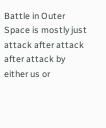Battle in Outer Space is mostly just attack after attack after attack by either us or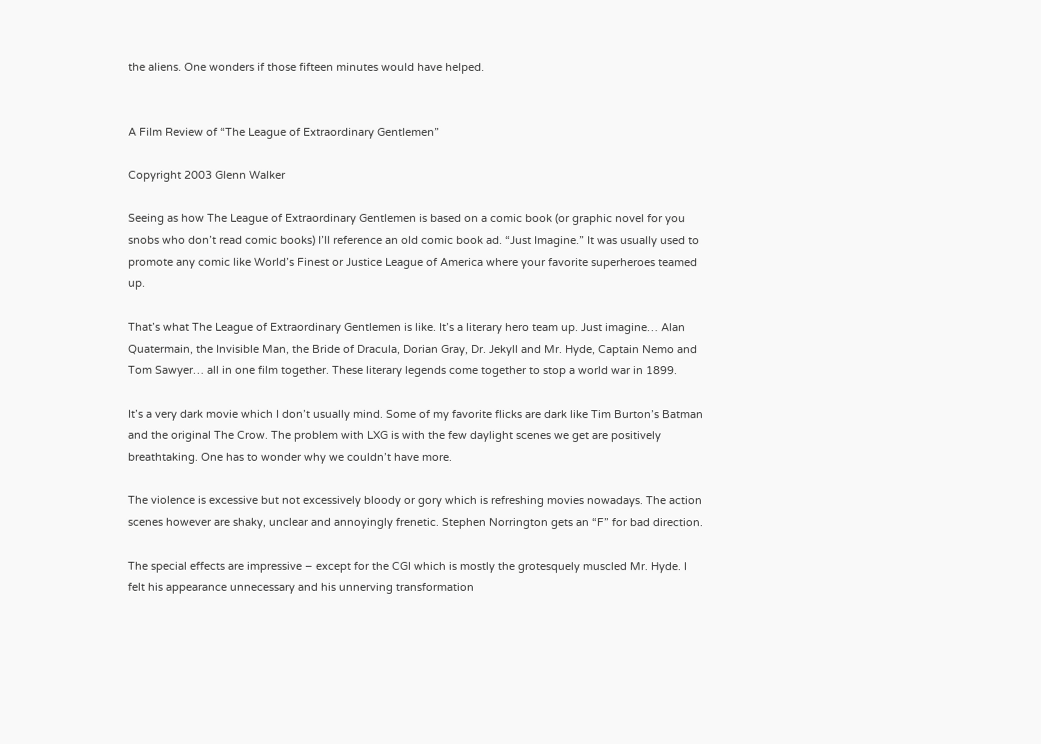the aliens. One wonders if those fifteen minutes would have helped.


A Film Review of “The League of Extraordinary Gentlemen”

Copyright 2003 Glenn Walker

Seeing as how The League of Extraordinary Gentlemen is based on a comic book (or graphic novel for you snobs who don’t read comic books) I’ll reference an old comic book ad. “Just Imagine.” It was usually used to promote any comic like World’s Finest or Justice League of America where your favorite superheroes teamed up.

That’s what The League of Extraordinary Gentlemen is like. It’s a literary hero team up. Just imagine… Alan Quatermain, the Invisible Man, the Bride of Dracula, Dorian Gray, Dr. Jekyll and Mr. Hyde, Captain Nemo and Tom Sawyer… all in one film together. These literary legends come together to stop a world war in 1899.

It’s a very dark movie which I don’t usually mind. Some of my favorite flicks are dark like Tim Burton’s Batman and the original The Crow. The problem with LXG is with the few daylight scenes we get are positively breathtaking. One has to wonder why we couldn’t have more.

The violence is excessive but not excessively bloody or gory which is refreshing movies nowadays. The action scenes however are shaky, unclear and annoyingly frenetic. Stephen Norrington gets an “F” for bad direction.

The special effects are impressive – except for the CGI which is mostly the grotesquely muscled Mr. Hyde. I felt his appearance unnecessary and his unnerving transformation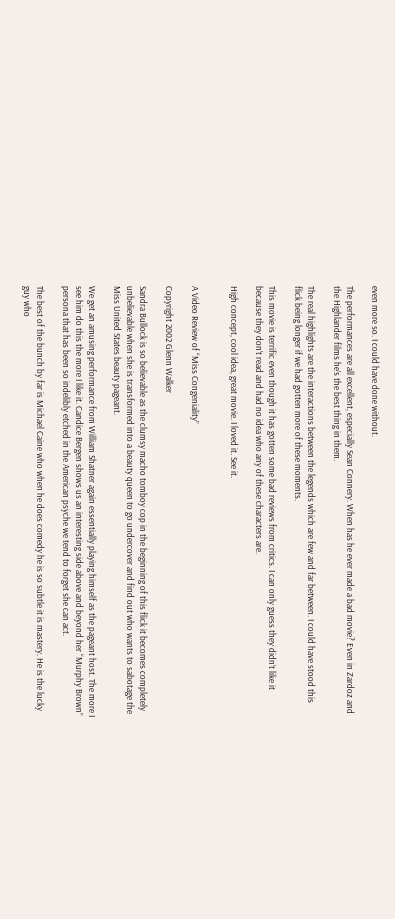even more so. I could have done without.

The performances are all excellent, especially Sean Connery. When has he ever made a bad movie? Even in Zardoz and the Highlander films he’s the best thing in them.

The real highlights are the interactions between the legends which are few and far between. I could have stood this flick being longer if we had gotten more of these moments.

This movie is terrific even though it has gotten some bad reviews from critics. I can only guess they didn’t like it because they don’t read and had no idea who any of these characters are.

High concept, cool idea, great movie. I loved it. See it.


A Video Review of “Miss Congeniality”

Copyright 2002 Glenn Walker

Sandra Bullock is so believable as the clumsy macho tomboy cop in the beginning of this flick it becomes completely unbelievable when she is transformed into a beauty queen to go undercover and find out who wants to sabotage the Miss United States beauty pageant.

We get an amusing performance from William Shatner again essentially playing himself as the pageant host. The more I see him do this the more I like it. Candice Bergen shows us an interesting side above and beyond her “Murphy Brown” persona that has been so indelibly etched in the American psyche we tend to forget she can act.

The best of the bunch by far is Michael Caine who when he does comedy he is so subtle it is mastery. He is the lucky guy who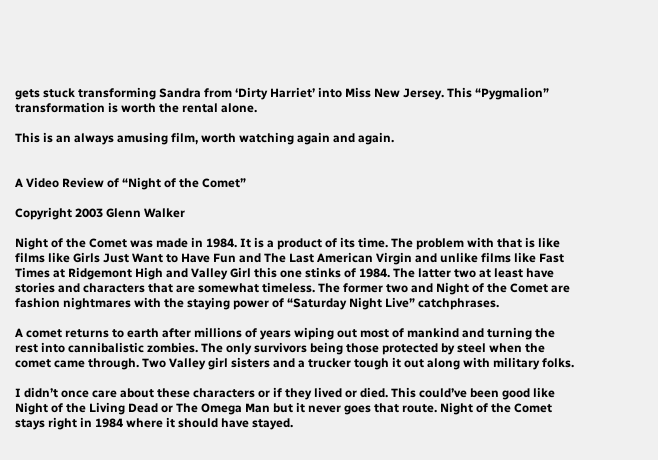gets stuck transforming Sandra from ‘Dirty Harriet’ into Miss New Jersey. This “Pygmalion” transformation is worth the rental alone.

This is an always amusing film, worth watching again and again.


A Video Review of “Night of the Comet”

Copyright 2003 Glenn Walker

Night of the Comet was made in 1984. It is a product of its time. The problem with that is like films like Girls Just Want to Have Fun and The Last American Virgin and unlike films like Fast Times at Ridgemont High and Valley Girl this one stinks of 1984. The latter two at least have stories and characters that are somewhat timeless. The former two and Night of the Comet are fashion nightmares with the staying power of “Saturday Night Live” catchphrases.

A comet returns to earth after millions of years wiping out most of mankind and turning the rest into cannibalistic zombies. The only survivors being those protected by steel when the comet came through. Two Valley girl sisters and a trucker tough it out along with military folks.

I didn’t once care about these characters or if they lived or died. This could’ve been good like Night of the Living Dead or The Omega Man but it never goes that route. Night of the Comet stays right in 1984 where it should have stayed.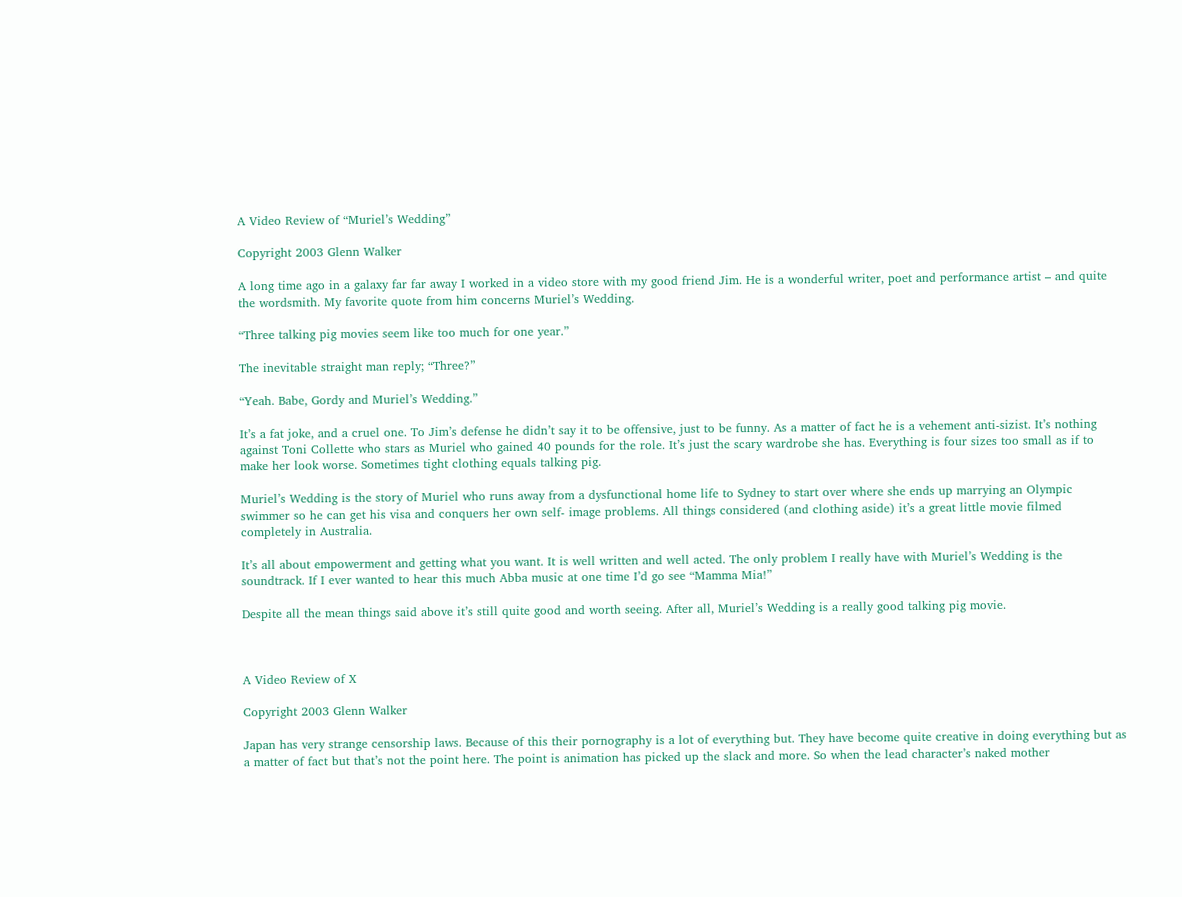A Video Review of “Muriel’s Wedding”

Copyright 2003 Glenn Walker

A long time ago in a galaxy far far away I worked in a video store with my good friend Jim. He is a wonderful writer, poet and performance artist – and quite the wordsmith. My favorite quote from him concerns Muriel’s Wedding.

“Three talking pig movies seem like too much for one year.”

The inevitable straight man reply; “Three?”

“Yeah. Babe, Gordy and Muriel’s Wedding.”

It’s a fat joke, and a cruel one. To Jim’s defense he didn’t say it to be offensive, just to be funny. As a matter of fact he is a vehement anti-sizist. It’s nothing against Toni Collette who stars as Muriel who gained 40 pounds for the role. It’s just the scary wardrobe she has. Everything is four sizes too small as if to make her look worse. Sometimes tight clothing equals talking pig.

Muriel’s Wedding is the story of Muriel who runs away from a dysfunctional home life to Sydney to start over where she ends up marrying an Olympic swimmer so he can get his visa and conquers her own self- image problems. All things considered (and clothing aside) it’s a great little movie filmed completely in Australia.

It’s all about empowerment and getting what you want. It is well written and well acted. The only problem I really have with Muriel’s Wedding is the soundtrack. If I ever wanted to hear this much Abba music at one time I’d go see “Mamma Mia!”

Despite all the mean things said above it’s still quite good and worth seeing. After all, Muriel’s Wedding is a really good talking pig movie.



A Video Review of X

Copyright 2003 Glenn Walker

Japan has very strange censorship laws. Because of this their pornography is a lot of everything but. They have become quite creative in doing everything but as a matter of fact but that’s not the point here. The point is animation has picked up the slack and more. So when the lead character’s naked mother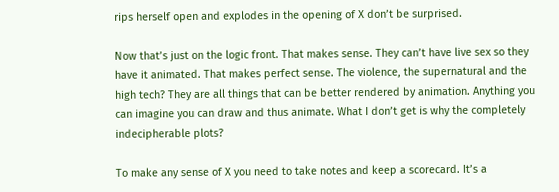rips herself open and explodes in the opening of X don’t be surprised.

Now that’s just on the logic front. That makes sense. They can’t have live sex so they have it animated. That makes perfect sense. The violence, the supernatural and the high tech? They are all things that can be better rendered by animation. Anything you can imagine you can draw and thus animate. What I don’t get is why the completely indecipherable plots?

To make any sense of X you need to take notes and keep a scorecard. It’s a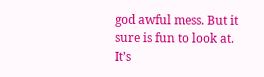god awful mess. But it sure is fun to look at. It’s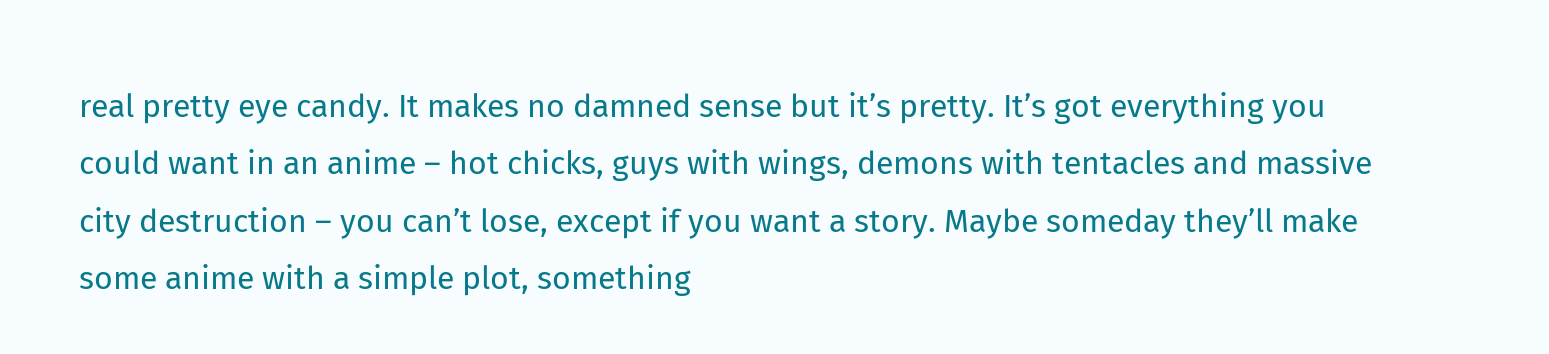real pretty eye candy. It makes no damned sense but it’s pretty. It’s got everything you could want in an anime – hot chicks, guys with wings, demons with tentacles and massive city destruction – you can’t lose, except if you want a story. Maybe someday they’ll make some anime with a simple plot, something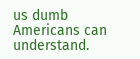us dumb Americans can understand.